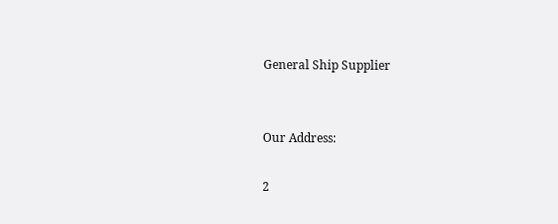General Ship Supplier


Our Address:

2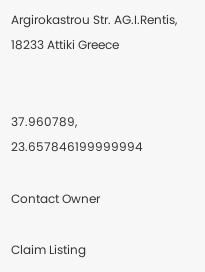Argirokastrou Str. AG.I.Rentis, 18233 Attiki Greece


37.960789, 23.657846199999994

Contact Owner

Claim Listing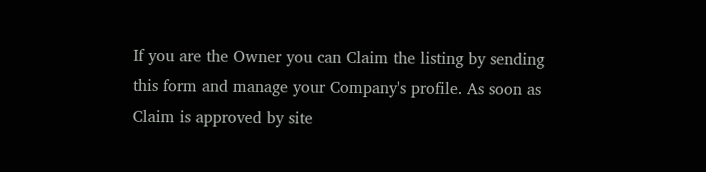If you are the Owner you can Claim the listing by sending this form and manage your Company's profile. As soon as Claim is approved by site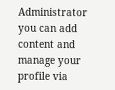Administrator you can add content and manage your profile via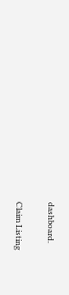dashboard.

Claim Listing